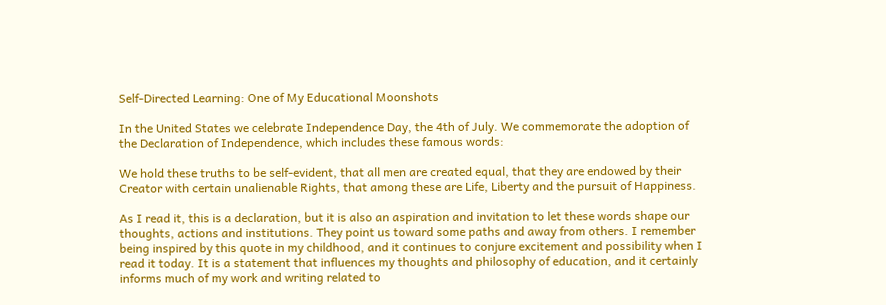Self-Directed Learning: One of My Educational Moonshots

In the United States we celebrate Independence Day, the 4th of July. We commemorate the adoption of the Declaration of Independence, which includes these famous words:

We hold these truths to be self-evident, that all men are created equal, that they are endowed by their Creator with certain unalienable Rights, that among these are Life, Liberty and the pursuit of Happiness.

As I read it, this is a declaration, but it is also an aspiration and invitation to let these words shape our thoughts, actions and institutions. They point us toward some paths and away from others. I remember being inspired by this quote in my childhood, and it continues to conjure excitement and possibility when I read it today. It is a statement that influences my thoughts and philosophy of education, and it certainly informs much of my work and writing related to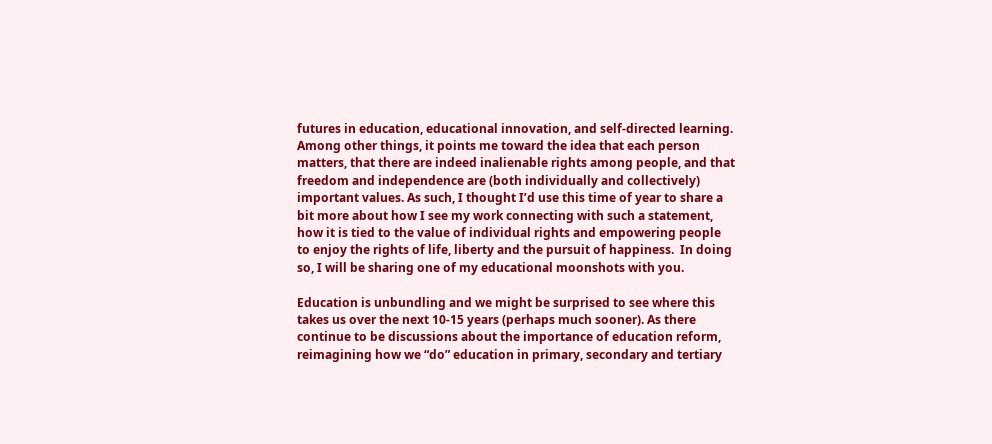futures in education, educational innovation, and self-directed learning. Among other things, it points me toward the idea that each person matters, that there are indeed inalienable rights among people, and that freedom and independence are (both individually and collectively) important values. As such, I thought I’d use this time of year to share a bit more about how I see my work connecting with such a statement, how it is tied to the value of individual rights and empowering people to enjoy the rights of life, liberty and the pursuit of happiness.  In doing so, I will be sharing one of my educational moonshots with you.

Education is unbundling and we might be surprised to see where this takes us over the next 10-15 years (perhaps much sooner). As there continue to be discussions about the importance of education reform, reimagining how we “do” education in primary, secondary and tertiary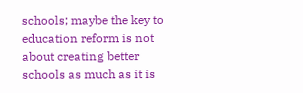schools; maybe the key to education reform is not about creating better schools as much as it is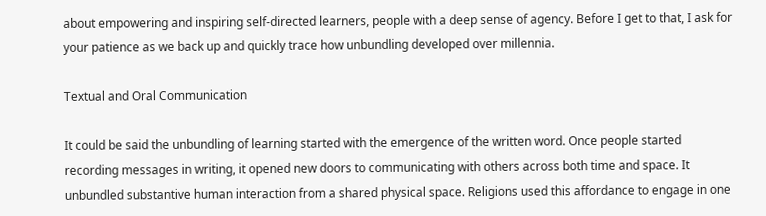about empowering and inspiring self-directed learners, people with a deep sense of agency. Before I get to that, I ask for your patience as we back up and quickly trace how unbundling developed over millennia.

Textual and Oral Communication

It could be said the unbundling of learning started with the emergence of the written word. Once people started recording messages in writing, it opened new doors to communicating with others across both time and space. It unbundled substantive human interaction from a shared physical space. Religions used this affordance to engage in one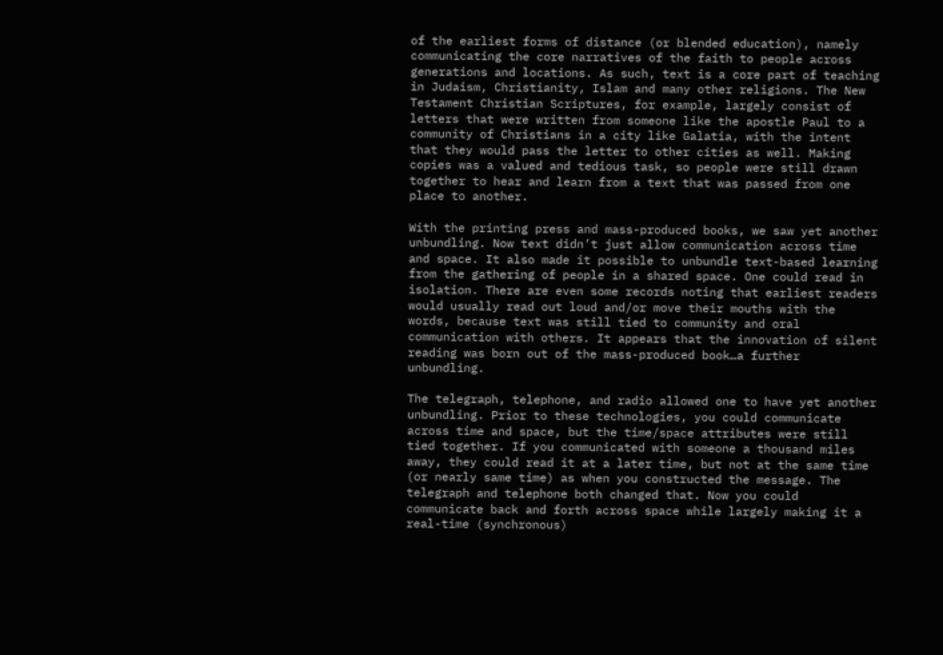of the earliest forms of distance (or blended education), namely communicating the core narratives of the faith to people across generations and locations. As such, text is a core part of teaching in Judaism, Christianity, Islam and many other religions. The New Testament Christian Scriptures, for example, largely consist of letters that were written from someone like the apostle Paul to a community of Christians in a city like Galatia, with the intent that they would pass the letter to other cities as well. Making copies was a valued and tedious task, so people were still drawn together to hear and learn from a text that was passed from one place to another.

With the printing press and mass-produced books, we saw yet another unbundling. Now text didn’t just allow communication across time and space. It also made it possible to unbundle text-based learning from the gathering of people in a shared space. One could read in isolation. There are even some records noting that earliest readers would usually read out loud and/or move their mouths with the words, because text was still tied to community and oral communication with others. It appears that the innovation of silent reading was born out of the mass-produced book…a further unbundling.

The telegraph, telephone, and radio allowed one to have yet another unbundling. Prior to these technologies, you could communicate across time and space, but the time/space attributes were still tied together. If you communicated with someone a thousand miles away, they could read it at a later time, but not at the same time (or nearly same time) as when you constructed the message. The telegraph and telephone both changed that. Now you could communicate back and forth across space while largely making it a real-time (synchronous)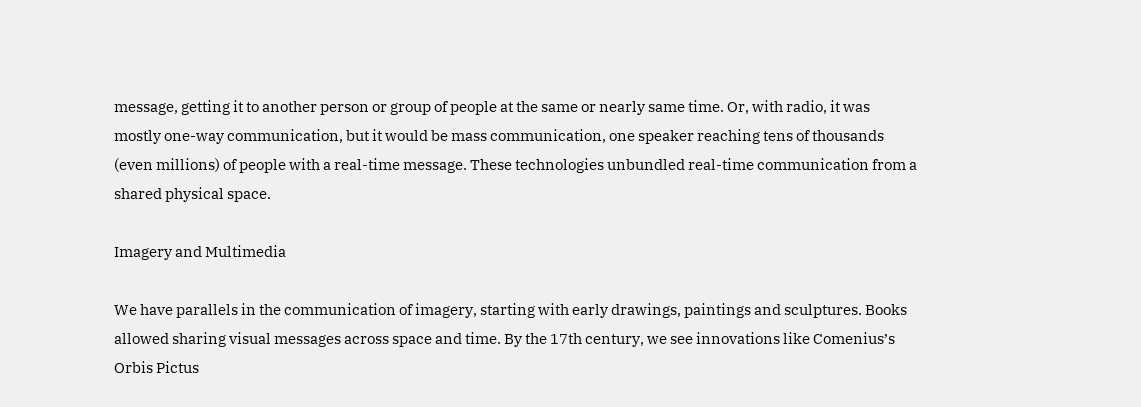message, getting it to another person or group of people at the same or nearly same time. Or, with radio, it was mostly one-way communication, but it would be mass communication, one speaker reaching tens of thousands (even millions) of people with a real-time message. These technologies unbundled real-time communication from a shared physical space.

Imagery and Multimedia

We have parallels in the communication of imagery, starting with early drawings, paintings and sculptures. Books allowed sharing visual messages across space and time. By the 17th century, we see innovations like Comenius’s Orbis Pictus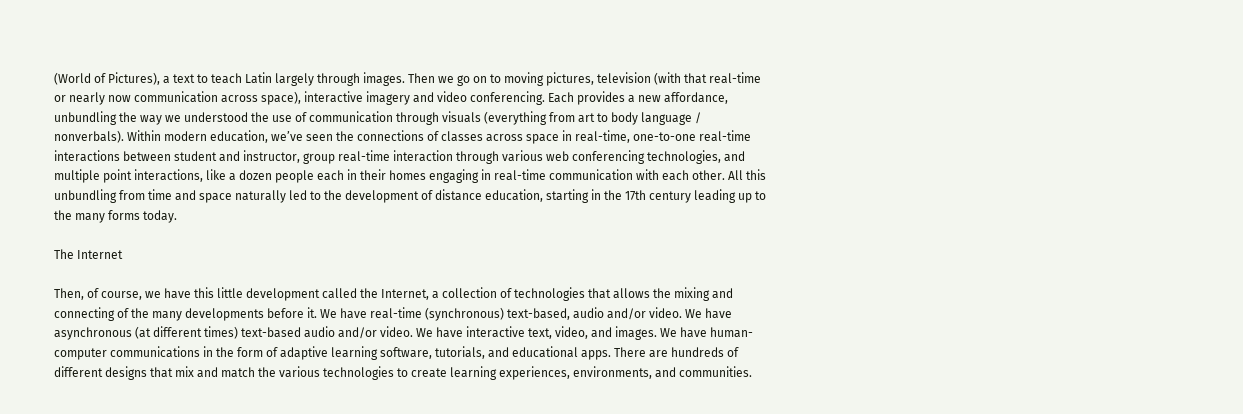(World of Pictures), a text to teach Latin largely through images. Then we go on to moving pictures, television (with that real-time or nearly now communication across space), interactive imagery and video conferencing. Each provides a new affordance, unbundling the way we understood the use of communication through visuals (everything from art to body language / nonverbals). Within modern education, we’ve seen the connections of classes across space in real-time, one-to-one real-time interactions between student and instructor, group real-time interaction through various web conferencing technologies, and multiple point interactions, like a dozen people each in their homes engaging in real-time communication with each other. All this unbundling from time and space naturally led to the development of distance education, starting in the 17th century leading up to the many forms today.

The Internet

Then, of course, we have this little development called the Internet, a collection of technologies that allows the mixing and connecting of the many developments before it. We have real-time (synchronous) text-based, audio and/or video. We have asynchronous (at different times) text-based audio and/or video. We have interactive text, video, and images. We have human-computer communications in the form of adaptive learning software, tutorials, and educational apps. There are hundreds of different designs that mix and match the various technologies to create learning experiences, environments, and communities.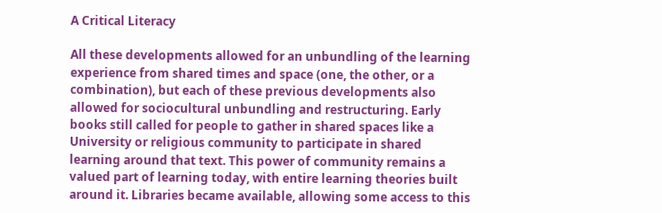A Critical Literacy

All these developments allowed for an unbundling of the learning experience from shared times and space (one, the other, or a combination), but each of these previous developments also allowed for sociocultural unbundling and restructuring. Early books still called for people to gather in shared spaces like a University or religious community to participate in shared learning around that text. This power of community remains a valued part of learning today, with entire learning theories built around it. Libraries became available, allowing some access to this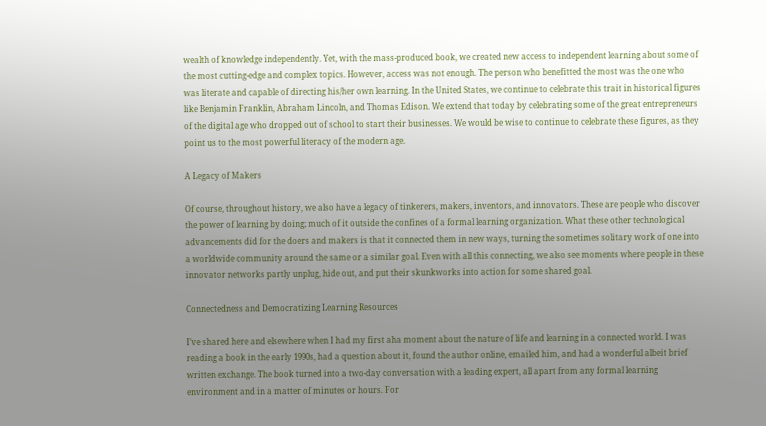wealth of knowledge independently. Yet, with the mass-produced book, we created new access to independent learning about some of the most cutting-edge and complex topics. However, access was not enough. The person who benefitted the most was the one who was literate and capable of directing his/her own learning. In the United States, we continue to celebrate this trait in historical figures like Benjamin Franklin, Abraham Lincoln, and Thomas Edison. We extend that today by celebrating some of the great entrepreneurs of the digital age who dropped out of school to start their businesses. We would be wise to continue to celebrate these figures, as they point us to the most powerful literacy of the modern age.

A Legacy of Makers

Of course, throughout history, we also have a legacy of tinkerers, makers, inventors, and innovators. These are people who discover the power of learning by doing; much of it outside the confines of a formal learning organization. What these other technological advancements did for the doers and makers is that it connected them in new ways, turning the sometimes solitary work of one into a worldwide community around the same or a similar goal. Even with all this connecting, we also see moments where people in these innovator networks partly unplug, hide out, and put their skunkworks into action for some shared goal.

Connectedness and Democratizing Learning Resources

I’ve shared here and elsewhere when I had my first aha moment about the nature of life and learning in a connected world. I was reading a book in the early 1990s, had a question about it, found the author online, emailed him, and had a wonderful albeit brief written exchange. The book turned into a two-day conversation with a leading expert, all apart from any formal learning environment and in a matter of minutes or hours. For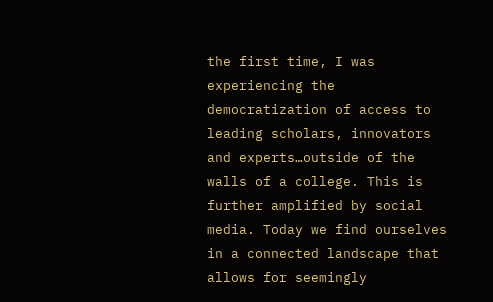the first time, I was experiencing the democratization of access to leading scholars, innovators and experts…outside of the walls of a college. This is further amplified by social media. Today we find ourselves in a connected landscape that allows for seemingly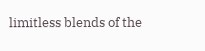limitless blends of the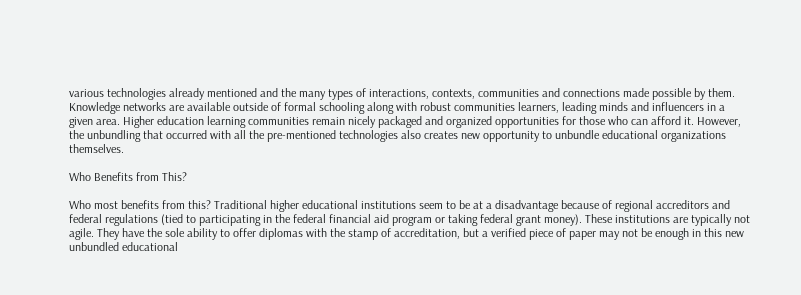various technologies already mentioned and the many types of interactions, contexts, communities and connections made possible by them. Knowledge networks are available outside of formal schooling along with robust communities learners, leading minds and influencers in a given area. Higher education learning communities remain nicely packaged and organized opportunities for those who can afford it. However, the unbundling that occurred with all the pre-mentioned technologies also creates new opportunity to unbundle educational organizations themselves.

Who Benefits from This?

Who most benefits from this? Traditional higher educational institutions seem to be at a disadvantage because of regional accreditors and federal regulations (tied to participating in the federal financial aid program or taking federal grant money). These institutions are typically not agile. They have the sole ability to offer diplomas with the stamp of accreditation, but a verified piece of paper may not be enough in this new unbundled educational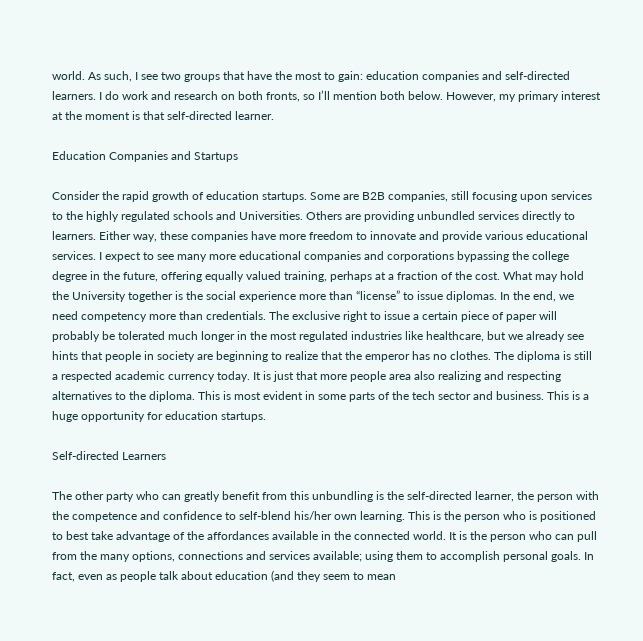world. As such, I see two groups that have the most to gain: education companies and self-directed learners. I do work and research on both fronts, so I’ll mention both below. However, my primary interest at the moment is that self-directed learner.

Education Companies and Startups

Consider the rapid growth of education startups. Some are B2B companies, still focusing upon services to the highly regulated schools and Universities. Others are providing unbundled services directly to learners. Either way, these companies have more freedom to innovate and provide various educational services. I expect to see many more educational companies and corporations bypassing the college degree in the future, offering equally valued training, perhaps at a fraction of the cost. What may hold the University together is the social experience more than “license” to issue diplomas. In the end, we need competency more than credentials. The exclusive right to issue a certain piece of paper will probably be tolerated much longer in the most regulated industries like healthcare, but we already see hints that people in society are beginning to realize that the emperor has no clothes. The diploma is still a respected academic currency today. It is just that more people area also realizing and respecting alternatives to the diploma. This is most evident in some parts of the tech sector and business. This is a huge opportunity for education startups.

Self-directed Learners

The other party who can greatly benefit from this unbundling is the self-directed learner, the person with the competence and confidence to self-blend his/her own learning. This is the person who is positioned to best take advantage of the affordances available in the connected world. It is the person who can pull from the many options, connections and services available; using them to accomplish personal goals. In fact, even as people talk about education (and they seem to mean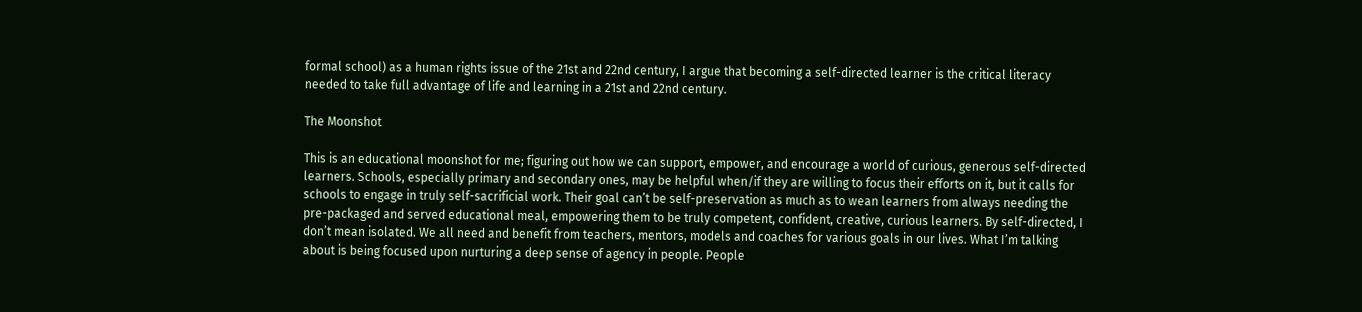formal school) as a human rights issue of the 21st and 22nd century, I argue that becoming a self-directed learner is the critical literacy needed to take full advantage of life and learning in a 21st and 22nd century.

The Moonshot

This is an educational moonshot for me; figuring out how we can support, empower, and encourage a world of curious, generous self-directed learners. Schools, especially primary and secondary ones, may be helpful when/if they are willing to focus their efforts on it, but it calls for schools to engage in truly self-sacrificial work. Their goal can’t be self-preservation as much as to wean learners from always needing the pre-packaged and served educational meal, empowering them to be truly competent, confident, creative, curious learners. By self-directed, I don’t mean isolated. We all need and benefit from teachers, mentors, models and coaches for various goals in our lives. What I’m talking about is being focused upon nurturing a deep sense of agency in people. People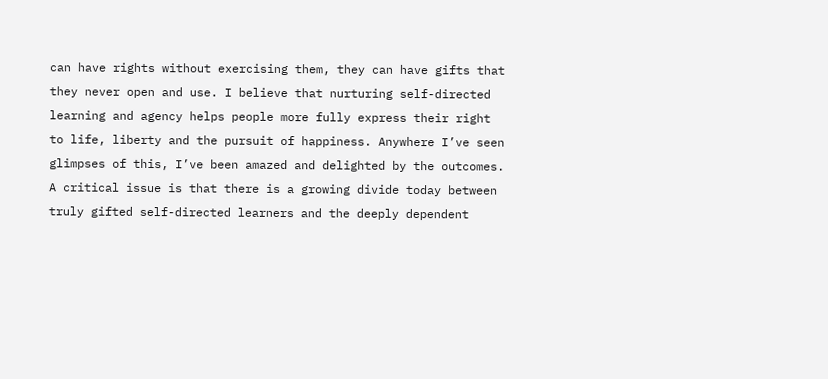can have rights without exercising them, they can have gifts that they never open and use. I believe that nurturing self-directed learning and agency helps people more fully express their right to life, liberty and the pursuit of happiness. Anywhere I’ve seen glimpses of this, I’ve been amazed and delighted by the outcomes. A critical issue is that there is a growing divide today between truly gifted self-directed learners and the deeply dependent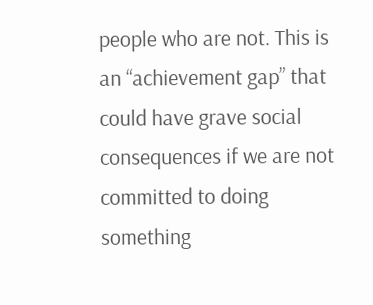people who are not. This is an “achievement gap” that could have grave social consequences if we are not committed to doing something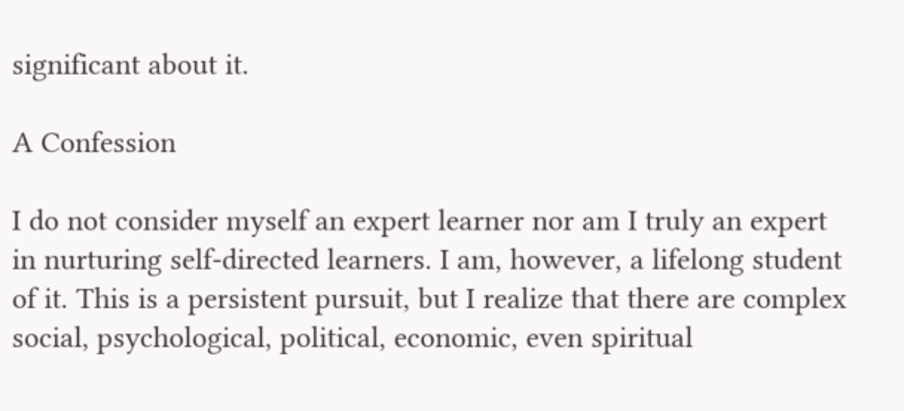significant about it.

A Confession

I do not consider myself an expert learner nor am I truly an expert in nurturing self-directed learners. I am, however, a lifelong student of it. This is a persistent pursuit, but I realize that there are complex social, psychological, political, economic, even spiritual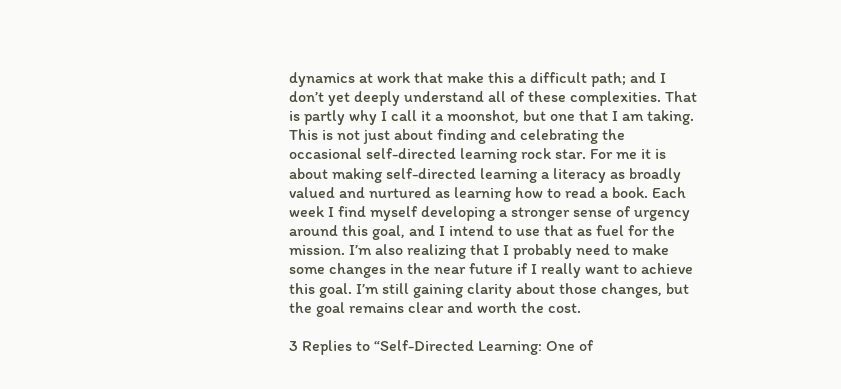dynamics at work that make this a difficult path; and I don’t yet deeply understand all of these complexities. That is partly why I call it a moonshot, but one that I am taking. This is not just about finding and celebrating the occasional self-directed learning rock star. For me it is about making self-directed learning a literacy as broadly valued and nurtured as learning how to read a book. Each week I find myself developing a stronger sense of urgency around this goal, and I intend to use that as fuel for the mission. I’m also realizing that I probably need to make some changes in the near future if I really want to achieve this goal. I’m still gaining clarity about those changes, but the goal remains clear and worth the cost.

3 Replies to “Self-Directed Learning: One of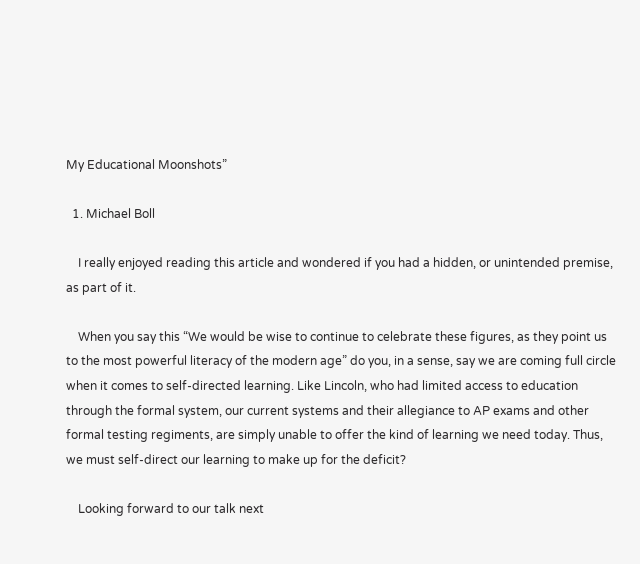My Educational Moonshots”

  1. Michael Boll

    I really enjoyed reading this article and wondered if you had a hidden, or unintended premise, as part of it.

    When you say this “We would be wise to continue to celebrate these figures, as they point us to the most powerful literacy of the modern age” do you, in a sense, say we are coming full circle when it comes to self-directed learning. Like Lincoln, who had limited access to education through the formal system, our current systems and their allegiance to AP exams and other formal testing regiments, are simply unable to offer the kind of learning we need today. Thus, we must self-direct our learning to make up for the deficit?

    Looking forward to our talk next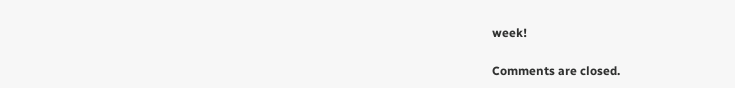week!

Comments are closed.